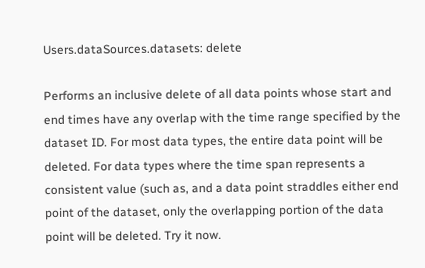Users.dataSources.datasets: delete

Performs an inclusive delete of all data points whose start and end times have any overlap with the time range specified by the dataset ID. For most data types, the entire data point will be deleted. For data types where the time span represents a consistent value (such as, and a data point straddles either end point of the dataset, only the overlapping portion of the data point will be deleted. Try it now.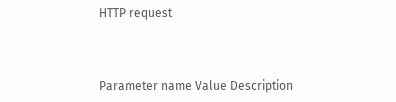HTTP request



Parameter name Value Description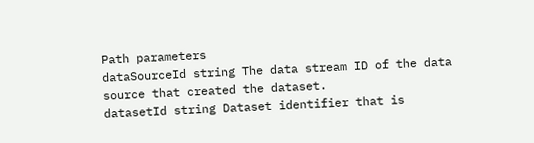Path parameters
dataSourceId string The data stream ID of the data source that created the dataset.
datasetId string Dataset identifier that is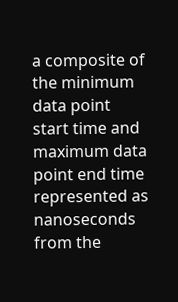a composite of the minimum data point start time and maximum data point end time represented as nanoseconds from the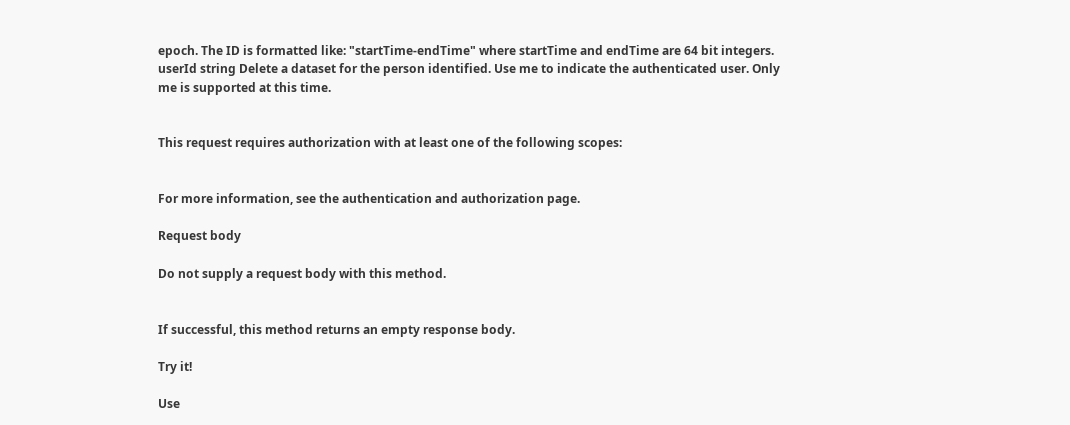epoch. The ID is formatted like: "startTime-endTime" where startTime and endTime are 64 bit integers.
userId string Delete a dataset for the person identified. Use me to indicate the authenticated user. Only me is supported at this time.


This request requires authorization with at least one of the following scopes:


For more information, see the authentication and authorization page.

Request body

Do not supply a request body with this method.


If successful, this method returns an empty response body.

Try it!

Use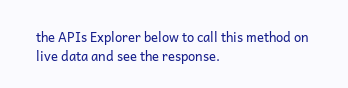the APIs Explorer below to call this method on live data and see the response.